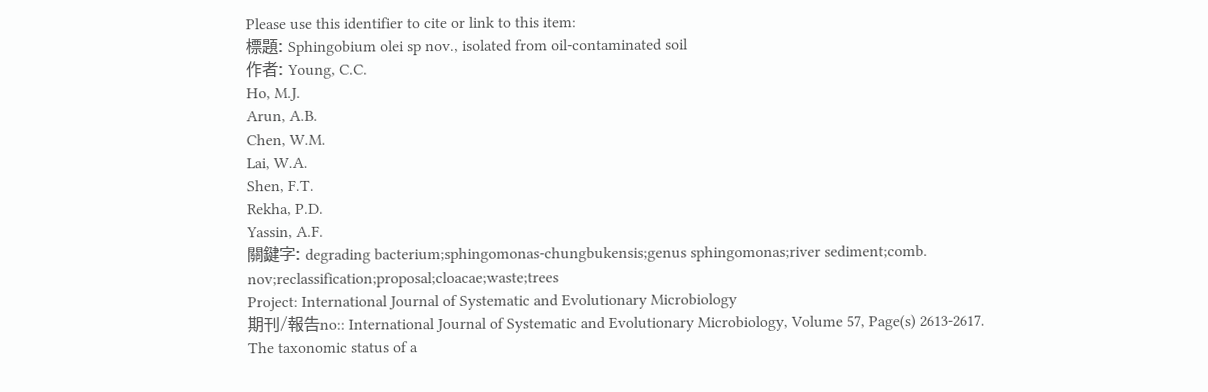Please use this identifier to cite or link to this item:
標題: Sphingobium olei sp nov., isolated from oil-contaminated soil
作者: Young, C.C.
Ho, M.J.
Arun, A.B.
Chen, W.M.
Lai, W.A.
Shen, F.T.
Rekha, P.D.
Yassin, A.F.
關鍵字: degrading bacterium;sphingomonas-chungbukensis;genus sphingomonas;river sediment;comb. nov;reclassification;proposal;cloacae;waste;trees
Project: International Journal of Systematic and Evolutionary Microbiology
期刊/報告no:: International Journal of Systematic and Evolutionary Microbiology, Volume 57, Page(s) 2613-2617.
The taxonomic status of a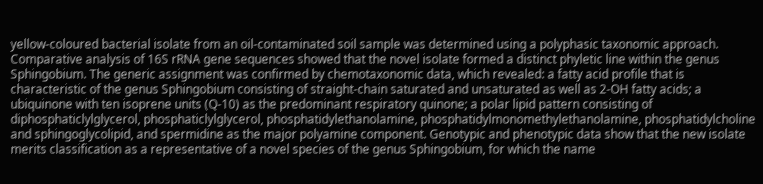yellow-coloured bacterial isolate from an oil-contaminated soil sample was determined using a polyphasic taxonomic approach. Comparative analysis of 16S rRNA gene sequences showed that the novel isolate formed a distinct phyletic line within the genus Sphingobium. The generic assignment was confirmed by chemotaxonomic data, which revealed: a fatty acid profile that is characteristic of the genus Sphingobium consisting of straight-chain saturated and unsaturated as well as 2-OH fatty acids; a ubiquinone with ten isoprene units (Q-10) as the predominant respiratory quinone; a polar lipid pattern consisting of diphosphaticlylglycerol, phosphaticlylglycerol, phosphatidylethanolamine, phosphatidylmonomethylethanolamine, phosphatidylcholine and sphingoglycolipid, and spermidine as the major polyamine component. Genotypic and phenotypic data show that the new isolate merits classification as a representative of a novel species of the genus Sphingobium, for which the name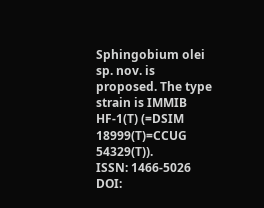Sphingobium olei sp. nov. is proposed. The type strain is IMMIB HF-1(T) (=DSIM 18999(T)=CCUG 54329(T)).
ISSN: 1466-5026
DOI: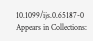10.1099/ijs.0.65187-0
Appears in Collections: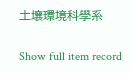土壤環境科學系

Show full item record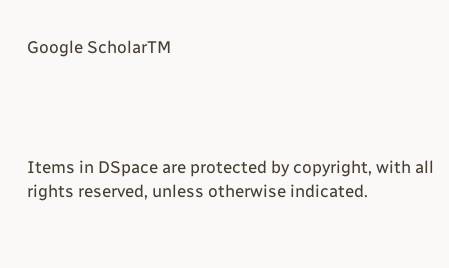Google ScholarTM




Items in DSpace are protected by copyright, with all rights reserved, unless otherwise indicated.